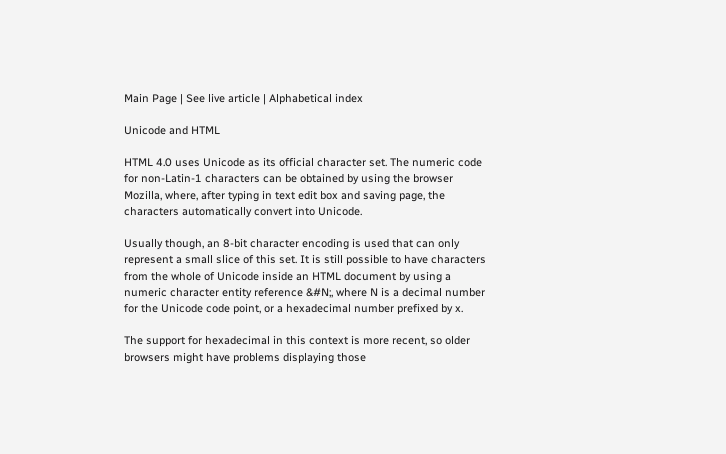Main Page | See live article | Alphabetical index

Unicode and HTML

HTML 4.0 uses Unicode as its official character set. The numeric code for non-Latin-1 characters can be obtained by using the browser Mozilla, where, after typing in text edit box and saving page, the characters automatically convert into Unicode.

Usually though, an 8-bit character encoding is used that can only represent a small slice of this set. It is still possible to have characters from the whole of Unicode inside an HTML document by using a numeric character entity reference &#N;, where N is a decimal number for the Unicode code point, or a hexadecimal number prefixed by x.

The support for hexadecimal in this context is more recent, so older browsers might have problems displaying those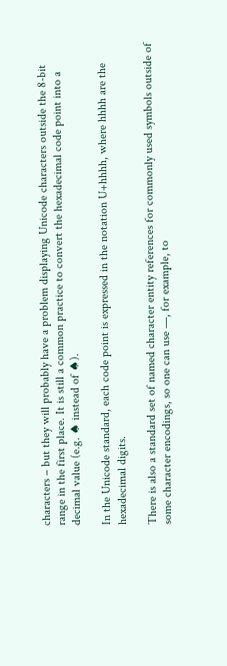characters – but they will probably have a problem displaying Unicode characters outside the 8-bit range in the first place. It is still a common practice to convert the hexadecimal code point into a decimal value (e.g. ♠ instead of ♠).

In the Unicode standard, each code point is expressed in the notation U+hhhh, where hhhh are the hexadecimal digits.

There is also a standard set of named character entity references for commonly used symbols outside of some character encodings, so one can use —, for example, to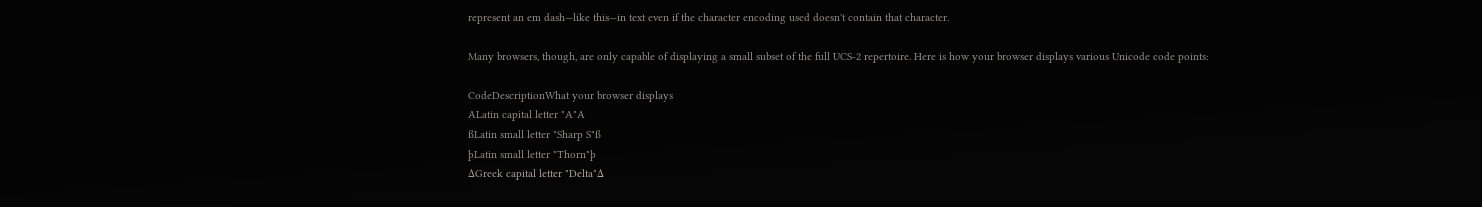represent an em dash—like this—in text even if the character encoding used doesn't contain that character.

Many browsers, though, are only capable of displaying a small subset of the full UCS-2 repertoire. Here is how your browser displays various Unicode code points:

CodeDescriptionWhat your browser displays
ALatin capital letter "A"A
ßLatin small letter "Sharp S"ß
þLatin small letter "Thorn"þ
ΔGreek capital letter "Delta"Δ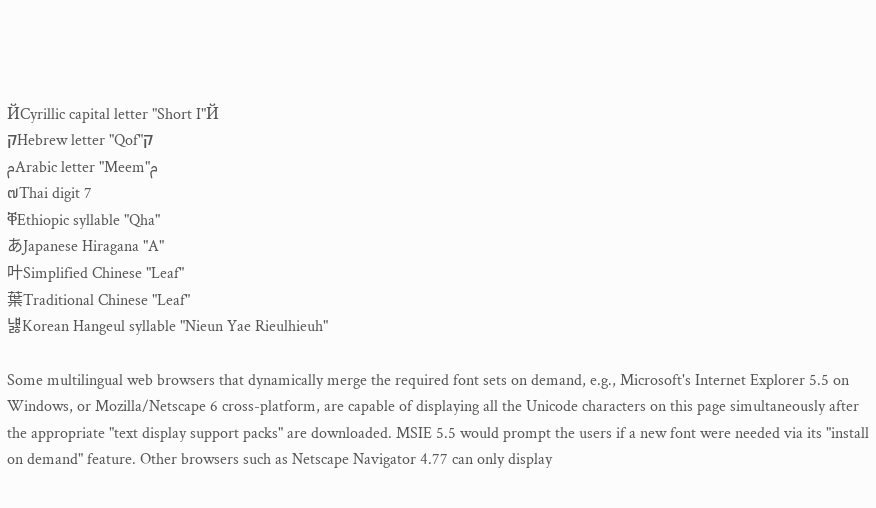ЙCyrillic capital letter "Short I"Й
קHebrew letter "Qof"ק
مArabic letter "Meem"م
๗Thai digit 7
ቐEthiopic syllable "Qha"
あJapanese Hiragana "A"
叶Simplified Chinese "Leaf"
葉Traditional Chinese "Leaf"
냻Korean Hangeul syllable "Nieun Yae Rieulhieuh"

Some multilingual web browsers that dynamically merge the required font sets on demand, e.g., Microsoft's Internet Explorer 5.5 on Windows, or Mozilla/Netscape 6 cross-platform, are capable of displaying all the Unicode characters on this page simultaneously after the appropriate "text display support packs" are downloaded. MSIE 5.5 would prompt the users if a new font were needed via its "install on demand" feature. Other browsers such as Netscape Navigator 4.77 can only display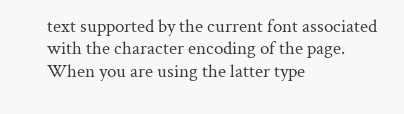text supported by the current font associated with the character encoding of the page. When you are using the latter type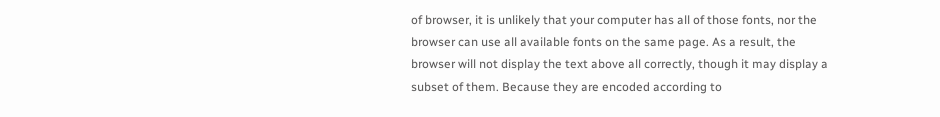of browser, it is unlikely that your computer has all of those fonts, nor the browser can use all available fonts on the same page. As a result, the browser will not display the text above all correctly, though it may display a subset of them. Because they are encoded according to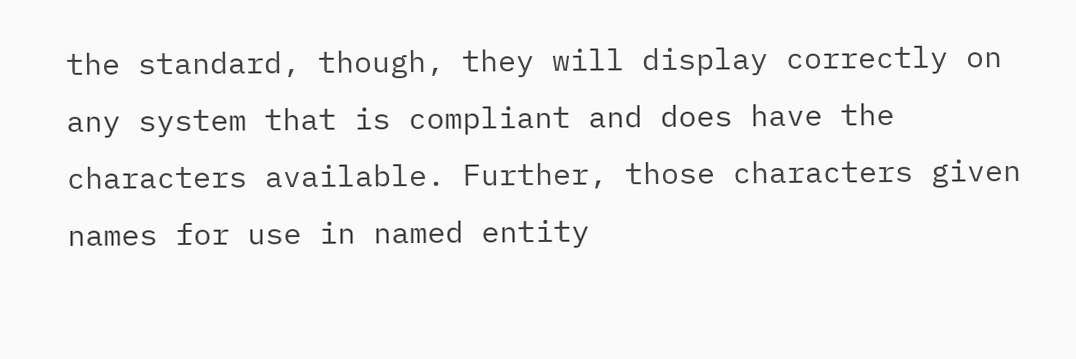the standard, though, they will display correctly on any system that is compliant and does have the characters available. Further, those characters given names for use in named entity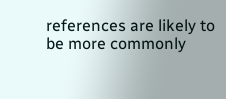references are likely to be more commonly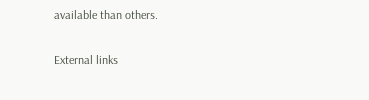available than others.

External links